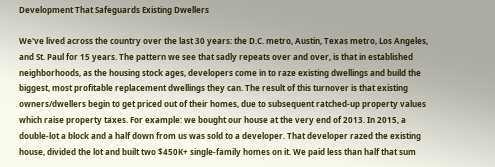Development That Safeguards Existing Dwellers

We've lived across the country over the last 30 years: the D.C. metro, Austin, Texas metro, Los Angeles, and St. Paul for 15 years. The pattern we see that sadly repeats over and over, is that in established neighborhoods, as the housing stock ages, developers come in to raze existing dwellings and build the biggest, most profitable replacement dwellings they can. The result of this turnover is that existing owners/dwellers begin to get priced out of their homes, due to subsequent ratched-up property values which raise property taxes. For example: we bought our house at the very end of 2013. In 2015, a double-lot a block and a half down from us was sold to a developer. That developer razed the existing house, divided the lot and built two $450K+ single-family homes on it. We paid less than half that sum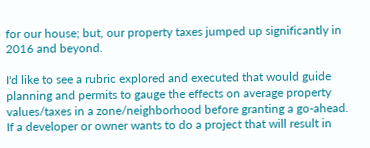for our house; but, our property taxes jumped up significantly in 2016 and beyond.

I'd like to see a rubric explored and executed that would guide planning and permits to gauge the effects on average property values/taxes in a zone/neighborhood before granting a go-ahead. If a developer or owner wants to do a project that will result in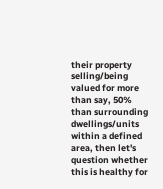their property selling/being valued for more than say, 50% than surrounding dwellings/units within a defined area, then let's question whether this is healthy for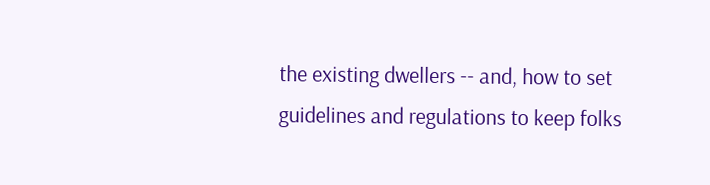the existing dwellers -- and, how to set guidelines and regulations to keep folks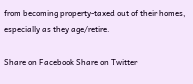from becoming property-taxed out of their homes, especially as they age/retire.

Share on Facebook Share on Twitter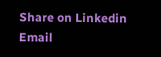Share on Linkedin Email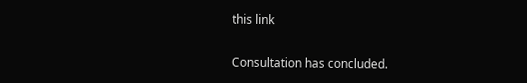this link

Consultation has concluded.